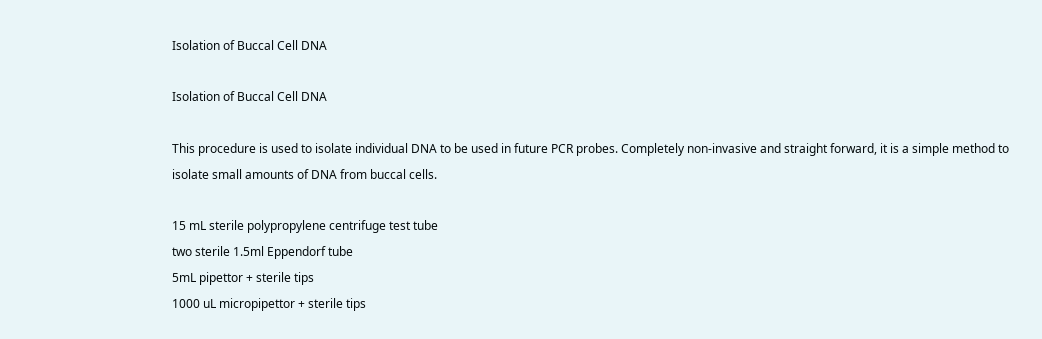Isolation of Buccal Cell DNA

Isolation of Buccal Cell DNA

This procedure is used to isolate individual DNA to be used in future PCR probes. Completely non-invasive and straight forward, it is a simple method to isolate small amounts of DNA from buccal cells.

15 mL sterile polypropylene centrifuge test tube
two sterile 1.5ml Eppendorf tube
5mL pipettor + sterile tips
1000 uL micropipettor + sterile tips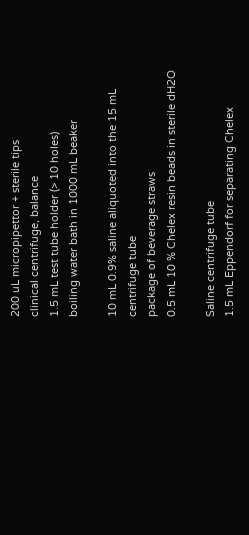200 uL micropipettor + sterile tips
clinical centrifuge, balance
1.5 mL test tube holder (> 10 holes)
boiling water bath in 1000 mL beaker

10 mL 0.9% saline aliquoted into the 15 mL centrifuge tube
package of beverage straws
0.5 mL 10 % Chelex resin beads in sterile dH2O

Saline centrifuge tube
1.5 mL Eppendorf for separating Chelex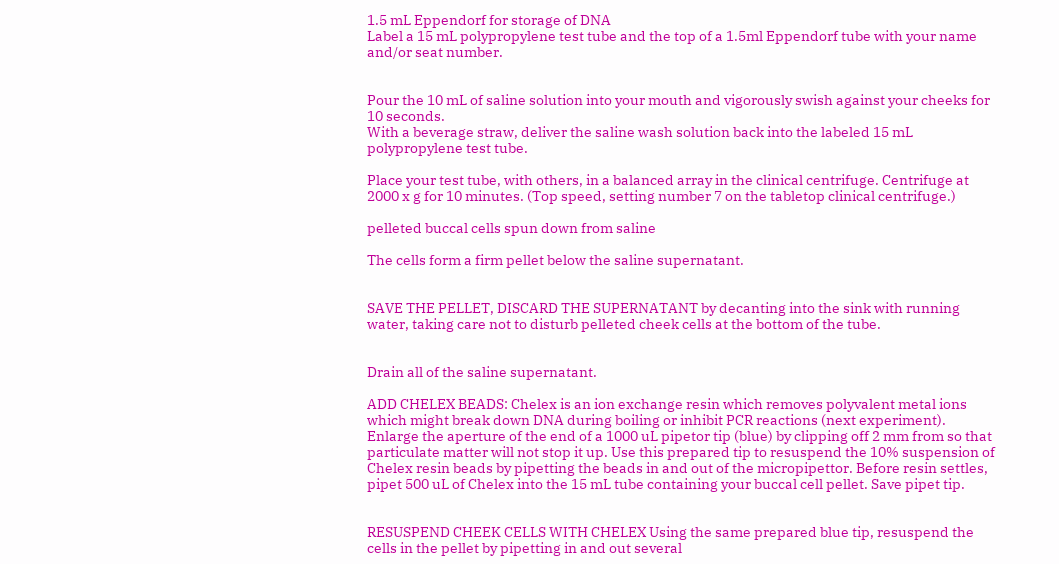1.5 mL Eppendorf for storage of DNA
Label a 15 mL polypropylene test tube and the top of a 1.5ml Eppendorf tube with your name and/or seat number.


Pour the 10 mL of saline solution into your mouth and vigorously swish against your cheeks for 10 seconds.
With a beverage straw, deliver the saline wash solution back into the labeled 15 mL polypropylene test tube.

Place your test tube, with others, in a balanced array in the clinical centrifuge. Centrifuge at 2000 x g for 10 minutes. (Top speed, setting number 7 on the tabletop clinical centrifuge.)

pelleted buccal cells spun down from saline

The cells form a firm pellet below the saline supernatant.


SAVE THE PELLET, DISCARD THE SUPERNATANT by decanting into the sink with running water, taking care not to disturb pelleted cheek cells at the bottom of the tube.


Drain all of the saline supernatant.

ADD CHELEX BEADS: Chelex is an ion exchange resin which removes polyvalent metal ions which might break down DNA during boiling or inhibit PCR reactions (next experiment).
Enlarge the aperture of the end of a 1000 uL pipetor tip (blue) by clipping off 2 mm from so that particulate matter will not stop it up. Use this prepared tip to resuspend the 10% suspension of Chelex resin beads by pipetting the beads in and out of the micropipettor. Before resin settles, pipet 500 uL of Chelex into the 15 mL tube containing your buccal cell pellet. Save pipet tip.


RESUSPEND CHEEK CELLS WITH CHELEX Using the same prepared blue tip, resuspend the cells in the pellet by pipetting in and out several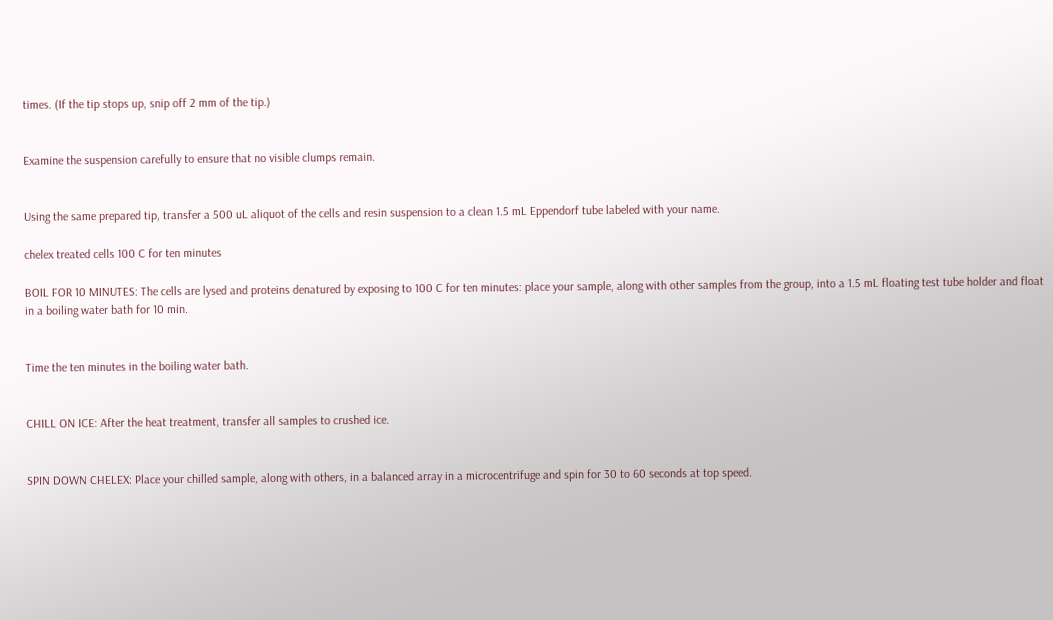times. (If the tip stops up, snip off 2 mm of the tip.)


Examine the suspension carefully to ensure that no visible clumps remain.


Using the same prepared tip, transfer a 500 uL aliquot of the cells and resin suspension to a clean 1.5 mL Eppendorf tube labeled with your name.

chelex treated cells 100 C for ten minutes

BOIL FOR 10 MINUTES: The cells are lysed and proteins denatured by exposing to 100 C for ten minutes: place your sample, along with other samples from the group, into a 1.5 mL floating test tube holder and float in a boiling water bath for 10 min.


Time the ten minutes in the boiling water bath.


CHILL ON ICE: After the heat treatment, transfer all samples to crushed ice.


SPIN DOWN CHELEX: Place your chilled sample, along with others, in a balanced array in a microcentrifuge and spin for 30 to 60 seconds at top speed.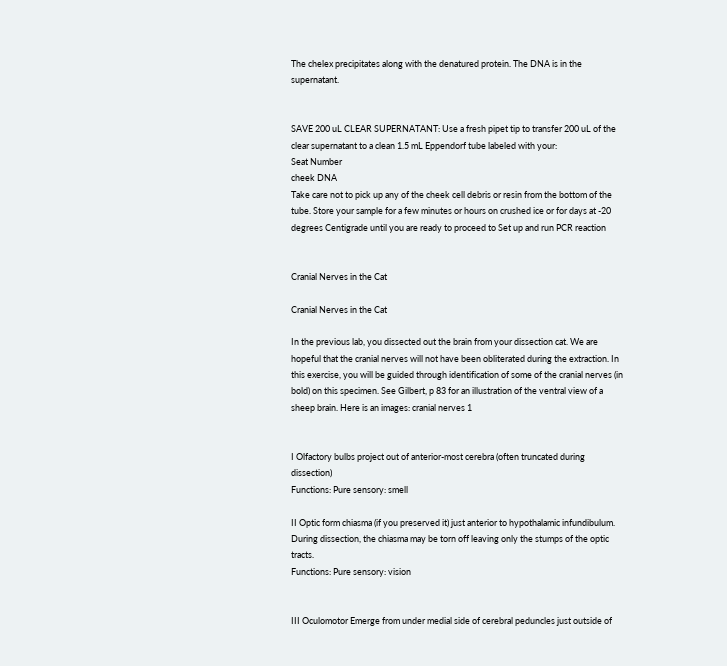The chelex precipitates along with the denatured protein. The DNA is in the supernatant.


SAVE 200 uL CLEAR SUPERNATANT: Use a fresh pipet tip to transfer 200 uL of the clear supernatant to a clean 1.5 mL Eppendorf tube labeled with your:
Seat Number
cheek DNA
Take care not to pick up any of the cheek cell debris or resin from the bottom of the tube. Store your sample for a few minutes or hours on crushed ice or for days at -20 degrees Centigrade until you are ready to proceed to Set up and run PCR reaction


Cranial Nerves in the Cat

Cranial Nerves in the Cat

In the previous lab, you dissected out the brain from your dissection cat. We are hopeful that the cranial nerves will not have been obliterated during the extraction. In this exercise, you will be guided through identification of some of the cranial nerves (in bold) on this specimen. See Gilbert, p 83 for an illustration of the ventral view of a sheep brain. Here is an images: cranial nerves 1


I Olfactory bulbs project out of anterior-most cerebra (often truncated during dissection)
Functions: Pure sensory: smell

II Optic form chiasma (if you preserved it) just anterior to hypothalamic infundibulum. During dissection, the chiasma may be torn off leaving only the stumps of the optic tracts.
Functions: Pure sensory: vision


III Oculomotor Emerge from under medial side of cerebral peduncles just outside of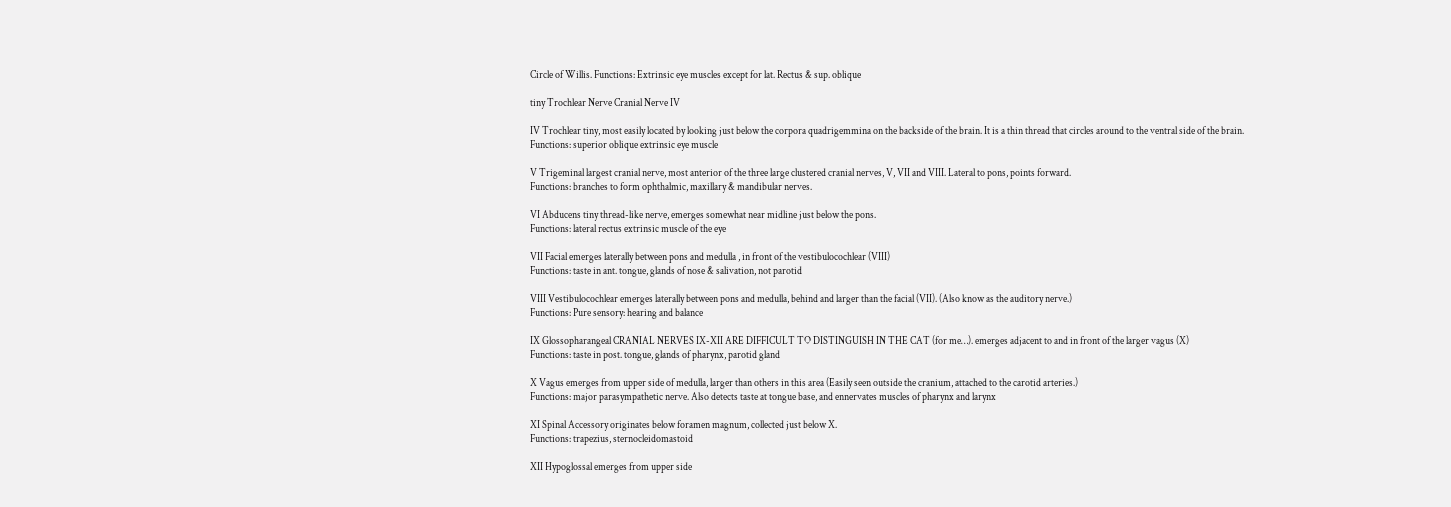Circle of Willis. Functions: Extrinsic eye muscles except for lat. Rectus & sup. oblique

tiny Trochlear Nerve Cranial Nerve IV

IV Trochlear tiny, most easily located by looking just below the corpora quadrigemmina on the backside of the brain. It is a thin thread that circles around to the ventral side of the brain.
Functions: superior oblique extrinsic eye muscle

V Trigeminal largest cranial nerve, most anterior of the three large clustered cranial nerves, V, VII and VIII. Lateral to pons, points forward.
Functions: branches to form ophthalmic, maxillary & mandibular nerves.

VI Abducens tiny thread-like nerve, emerges somewhat near midline just below the pons.
Functions: lateral rectus extrinsic muscle of the eye

VII Facial emerges laterally between pons and medulla , in front of the vestibulocochlear (VIII)
Functions: taste in ant. tongue, glands of nose & salivation, not parotid

VIII Vestibulocochlear emerges laterally between pons and medulla, behind and larger than the facial (VII). (Also know as the auditory nerve.)
Functions: Pure sensory: hearing and balance

IX Glossopharangeal CRANIAL NERVES IX-XII ARE DIFFICULT TO DISTINGUISH IN THE CAT (for me…). emerges adjacent to and in front of the larger vagus (X)
Functions: taste in post. tongue, glands of pharynx, parotid gland

X Vagus emerges from upper side of medulla, larger than others in this area (Easily seen outside the cranium, attached to the carotid arteries.)
Functions: major parasympathetic nerve. Also detects taste at tongue base, and ennervates muscles of pharynx and larynx

XI Spinal Accessory originates below foramen magnum, collected just below X.
Functions: trapezius, sternocleidomastoid

XII Hypoglossal emerges from upper side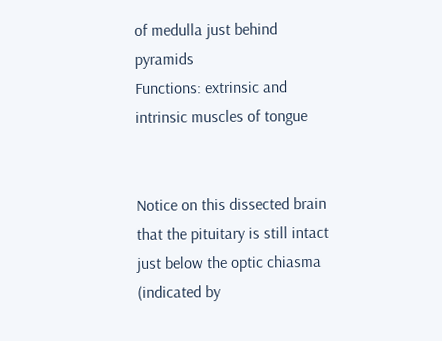of medulla just behind pyramids
Functions: extrinsic and intrinsic muscles of tongue


Notice on this dissected brain that the pituitary is still intact just below the optic chiasma (indicated by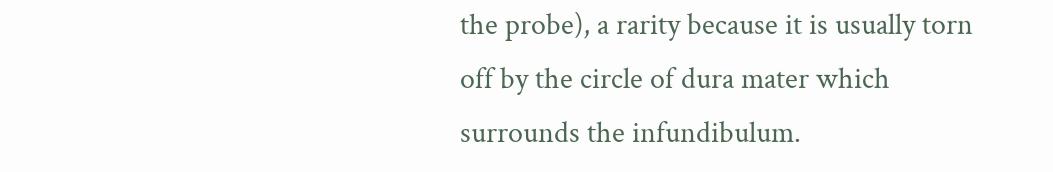the probe), a rarity because it is usually torn off by the circle of dura mater which surrounds the infundibulum.